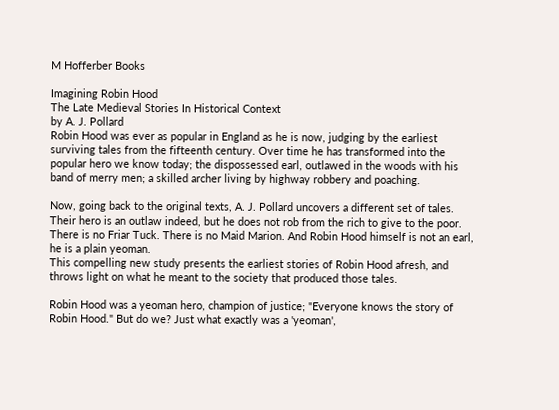M Hofferber Books

Imagining Robin Hood
The Late Medieval Stories In Historical Context
by A. J. Pollard
Robin Hood was ever as popular in England as he is now, judging by the earliest surviving tales from the fifteenth century. Over time he has transformed into the popular hero we know today; the dispossessed earl, outlawed in the woods with his band of merry men; a skilled archer living by highway robbery and poaching.

Now, going back to the original texts, A. J. Pollard uncovers a different set of tales. Their hero is an outlaw indeed, but he does not rob from the rich to give to the poor. There is no Friar Tuck. There is no Maid Marion. And Robin Hood himself is not an earl, he is a plain yeoman.
This compelling new study presents the earliest stories of Robin Hood afresh, and throws light on what he meant to the society that produced those tales.

Robin Hood was a yeoman hero, champion of justice; "Everyone knows the story of Robin Hood." But do we? Just what exactly was a 'yeoman',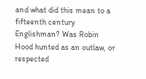and what did this mean to a fifteenth century Englishman? Was Robin Hood hunted as an outlaw, or respected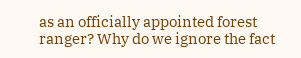as an officially appointed forest ranger? Why do we ignore the fact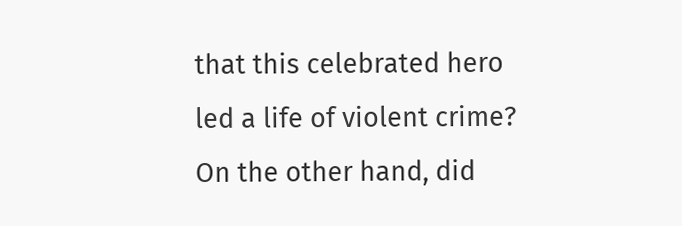that this celebrated hero led a life of violent crime? On the other hand, did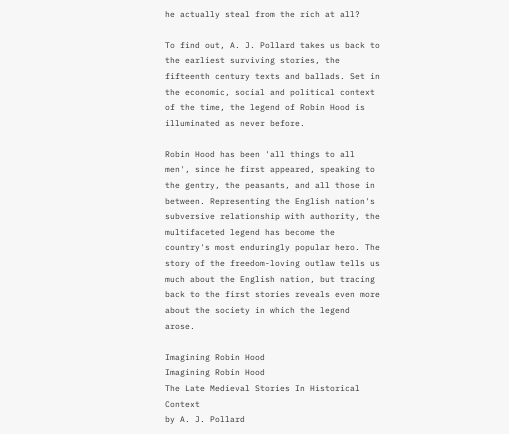he actually steal from the rich at all?

To find out, A. J. Pollard takes us back to the earliest surviving stories, the fifteenth century texts and ballads. Set in the economic, social and political context of the time, the legend of Robin Hood is illuminated as never before.

Robin Hood has been 'all things to all men', since he first appeared, speaking to the gentry, the peasants, and all those in between. Representing the English nation's subversive relationship with authority, the multifaceted legend has become the country's most enduringly popular hero. The story of the freedom-loving outlaw tells us much about the English nation, but tracing back to the first stories reveals even more about the society in which the legend arose.

Imagining Robin Hood
Imagining Robin Hood
The Late Medieval Stories In Historical Context
by A. J. Pollard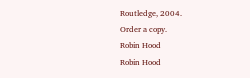Routledge, 2004.
Order a copy.
Robin Hood
Robin Hood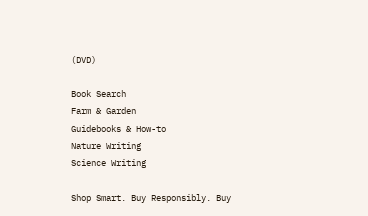(DVD)

Book Search
Farm & Garden
Guidebooks & How-to
Nature Writing
Science Writing

Shop Smart. Buy Responsibly. Buy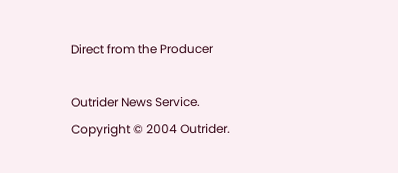Direct from the Producer

Outrider News Service.
Copyright © 2004 Outrider.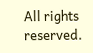All rights reserved.